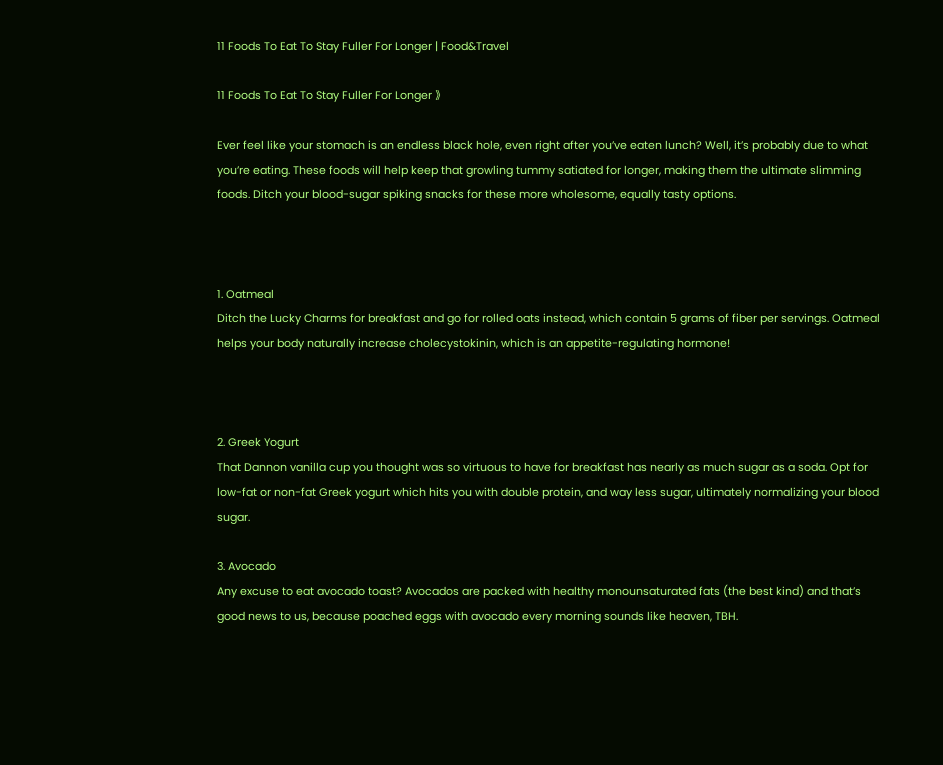11 Foods To Eat To Stay Fuller For Longer | Food&Travel

11 Foods To Eat To Stay Fuller For Longer 》

Ever feel like your stomach is an endless black hole, even right after you’ve eaten lunch? Well, it’s probably due to what you’re eating. These foods will help keep that growling tummy satiated for longer, making them the ultimate slimming foods. Ditch your blood-sugar spiking snacks for these more wholesome, equally tasty options.



1. Oatmeal
Ditch the Lucky Charms for breakfast and go for rolled oats instead, which contain 5 grams of fiber per servings. Oatmeal helps your body naturally increase cholecystokinin, which is an appetite-regulating hormone!



2. Greek Yogurt
That Dannon vanilla cup you thought was so virtuous to have for breakfast has nearly as much sugar as a soda. Opt for low-fat or non-fat Greek yogurt which hits you with double protein, and way less sugar, ultimately normalizing your blood sugar.

3. Avocado
Any excuse to eat avocado toast? Avocados are packed with healthy monounsaturated fats (the best kind) and that’s good news to us, because poached eggs with avocado every morning sounds like heaven, TBH.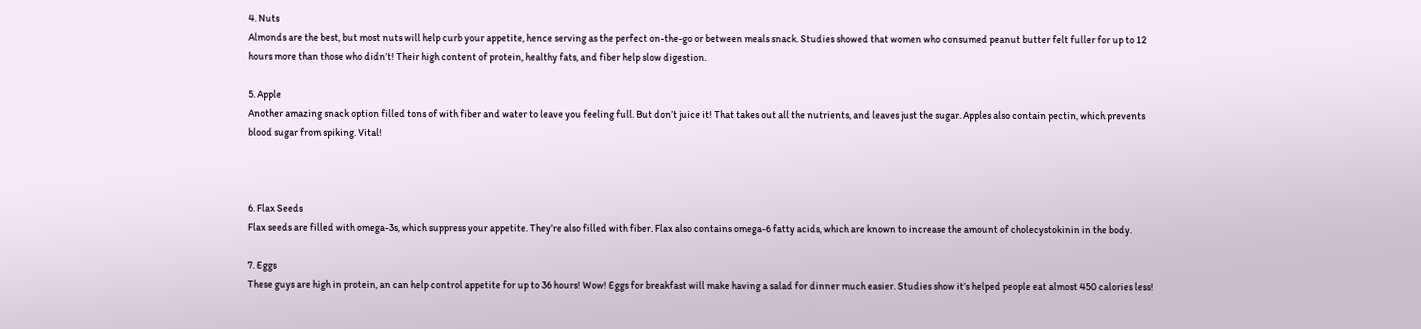4. Nuts
Almonds are the best, but most nuts will help curb your appetite, hence serving as the perfect on-the-go or between meals snack. Studies showed that women who consumed peanut butter felt fuller for up to 12 hours more than those who didn’t! Their high content of protein, healthy fats, and fiber help slow digestion.

5. Apple
Another amazing snack option filled tons of with fiber and water to leave you feeling full. But don’t juice it! That takes out all the nutrients, and leaves just the sugar. Apples also contain pectin, which prevents blood sugar from spiking. Vital!



6. Flax Seeds
Flax seeds are filled with omega-3s, which suppress your appetite. They’re also filled with fiber. Flax also contains omega-6 fatty acids, which are known to increase the amount of cholecystokinin in the body.

7. Eggs
These guys are high in protein, an can help control appetite for up to 36 hours! Wow! Eggs for breakfast will make having a salad for dinner much easier. Studies show it’s helped people eat almost 450 calories less!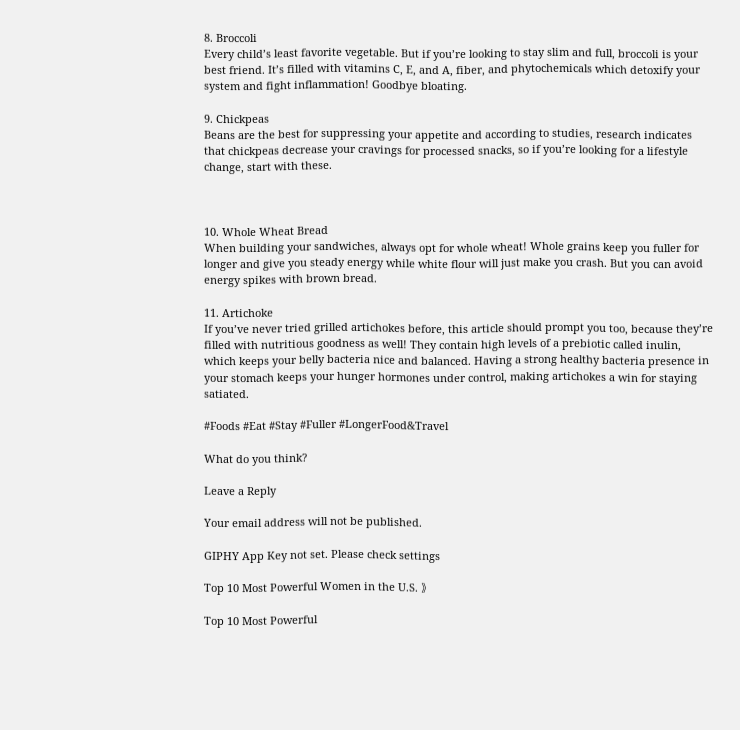8. Broccoli
Every child’s least favorite vegetable. But if you’re looking to stay slim and full, broccoli is your best friend. It’s filled with vitamins C, E, and A, fiber, and phytochemicals which detoxify your system and fight inflammation! Goodbye bloating.

9. Chickpeas
Beans are the best for suppressing your appetite and according to studies, research indicates that chickpeas decrease your cravings for processed snacks, so if you’re looking for a lifestyle change, start with these.



10. Whole Wheat Bread
When building your sandwiches, always opt for whole wheat! Whole grains keep you fuller for longer and give you steady energy while white flour will just make you crash. But you can avoid energy spikes with brown bread.

11. Artichoke
If you’ve never tried grilled artichokes before, this article should prompt you too, because they’re filled with nutritious goodness as well! They contain high levels of a prebiotic called inulin, which keeps your belly bacteria nice and balanced. Having a strong healthy bacteria presence in your stomach keeps your hunger hormones under control, making artichokes a win for staying satiated.

#Foods #Eat #Stay #Fuller #LongerFood&Travel

What do you think?

Leave a Reply

Your email address will not be published.

GIPHY App Key not set. Please check settings

Top 10 Most Powerful Women in the U.S. 》

Top 10 Most Powerful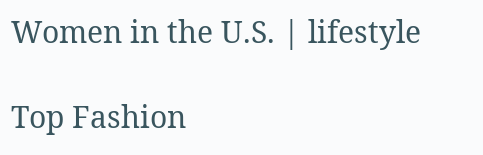Women in the U.S. | lifestyle

Top Fashion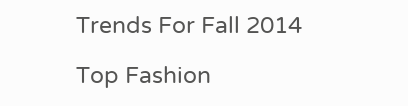Trends For Fall 2014

Top Fashion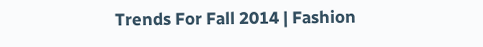Trends For Fall 2014 | Fashion